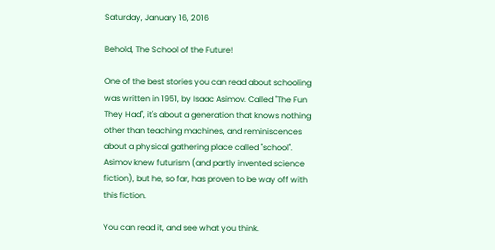Saturday, January 16, 2016

Behold, The School of the Future!

One of the best stories you can read about schooling was written in 1951, by Isaac Asimov. Called "The Fun They Had", it's about a generation that knows nothing other than teaching machines, and reminiscences about a physical gathering place called "school". Asimov knew futurism (and partly invented science fiction), but he, so far, has proven to be way off with this fiction.

You can read it, and see what you think.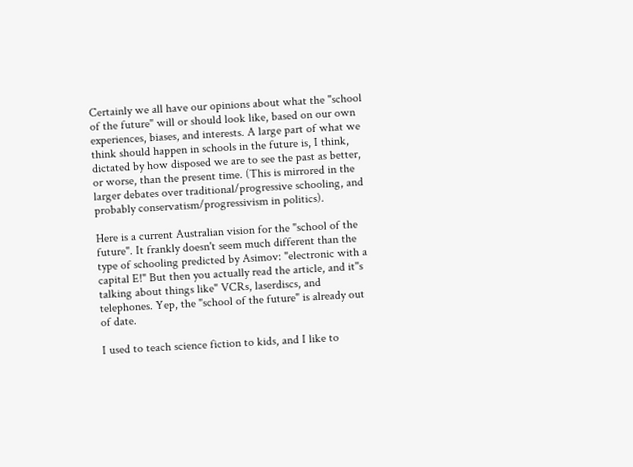Certainly we all have our opinions about what the "school of the future" will or should look like, based on our own experiences, biases, and interests. A large part of what we think should happen in schools in the future is, I think, dictated by how disposed we are to see the past as better, or worse, than the present time. (This is mirrored in the larger debates over traditional/progressive schooling, and probably conservatism/progressivism in politics).

Here is a current Australian vision for the "school of the future". It frankly doesn't seem much different than the type of schooling predicted by Asimov: "electronic with a capital E!" But then you actually read the article, and it''s talking about things like" VCRs, laserdiscs, and telephones. Yep, the "school of the future" is already out of date.

I used to teach science fiction to kids, and I like to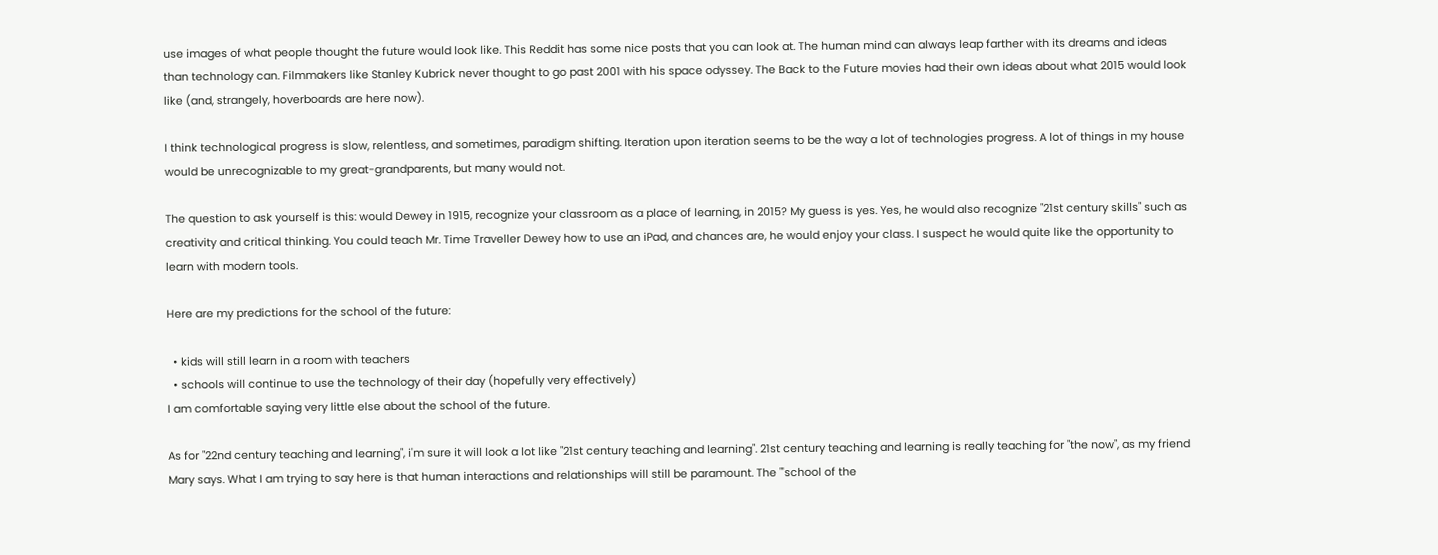use images of what people thought the future would look like. This Reddit has some nice posts that you can look at. The human mind can always leap farther with its dreams and ideas than technology can. Filmmakers like Stanley Kubrick never thought to go past 2001 with his space odyssey. The Back to the Future movies had their own ideas about what 2015 would look like (and, strangely, hoverboards are here now).

I think technological progress is slow, relentless, and sometimes, paradigm shifting. Iteration upon iteration seems to be the way a lot of technologies progress. A lot of things in my house would be unrecognizable to my great-grandparents, but many would not.

The question to ask yourself is this: would Dewey in 1915, recognize your classroom as a place of learning, in 2015? My guess is yes. Yes, he would also recognize "21st century skills" such as creativity and critical thinking. You could teach Mr. Time Traveller Dewey how to use an iPad, and chances are, he would enjoy your class. I suspect he would quite like the opportunity to learn with modern tools.

Here are my predictions for the school of the future:

  • kids will still learn in a room with teachers
  • schools will continue to use the technology of their day (hopefully very effectively)
I am comfortable saying very little else about the school of the future.

As for "22nd century teaching and learning", i'm sure it will look a lot like "21st century teaching and learning". 21st century teaching and learning is really teaching for "the now", as my friend Mary says. What I am trying to say here is that human interactions and relationships will still be paramount. The "'school of the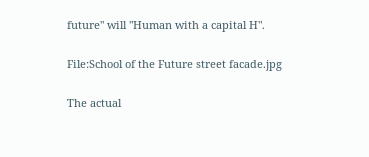future" will "Human with a capital H".

File:School of the Future street facade.jpg

The actual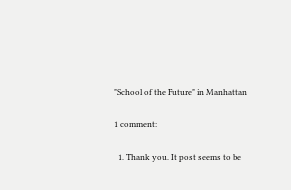"School of the Future" in Manhattan

1 comment:

  1. Thank you. It post seems to be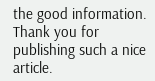the good information. Thank you for publishing such a nice article.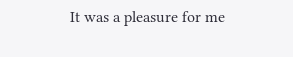It was a pleasure for me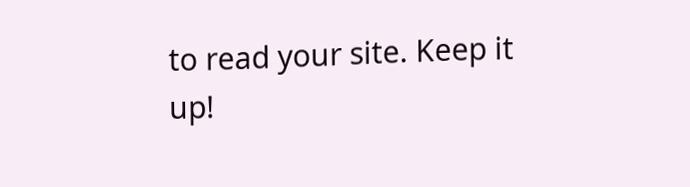to read your site. Keep it up!